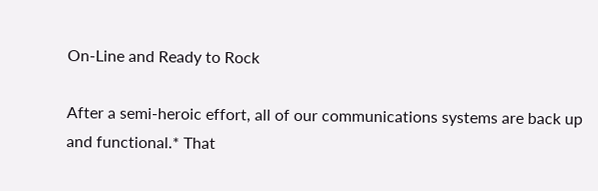On-Line and Ready to Rock

After a semi-heroic effort, all of our communications systems are back up and functional.* That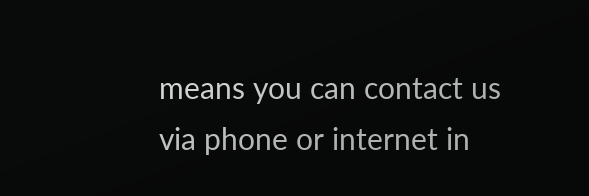means you can contact us via phone or internet in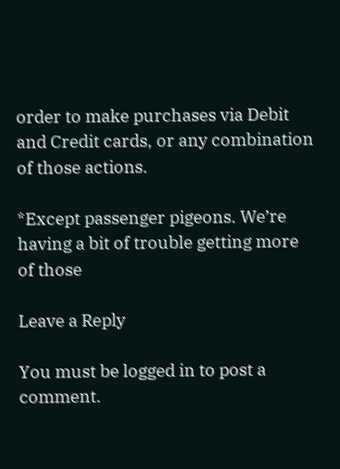order to make purchases via Debit and Credit cards, or any combination of those actions.

*Except passenger pigeons. We’re having a bit of trouble getting more of those

Leave a Reply

You must be logged in to post a comment.